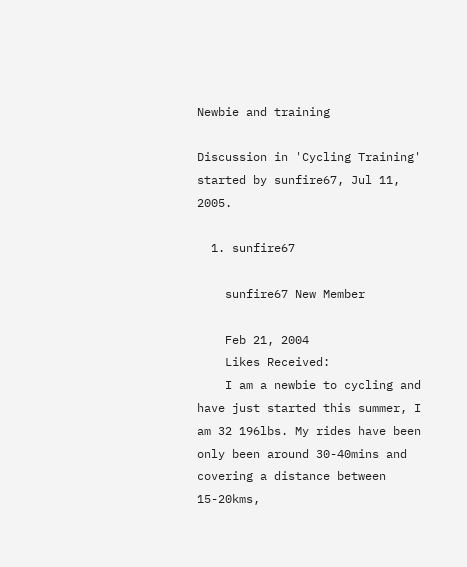Newbie and training

Discussion in 'Cycling Training' started by sunfire67, Jul 11, 2005.

  1. sunfire67

    sunfire67 New Member

    Feb 21, 2004
    Likes Received:
    I am a newbie to cycling and have just started this summer, I am 32 196lbs. My rides have been only been around 30-40mins and covering a distance between 15-20kms,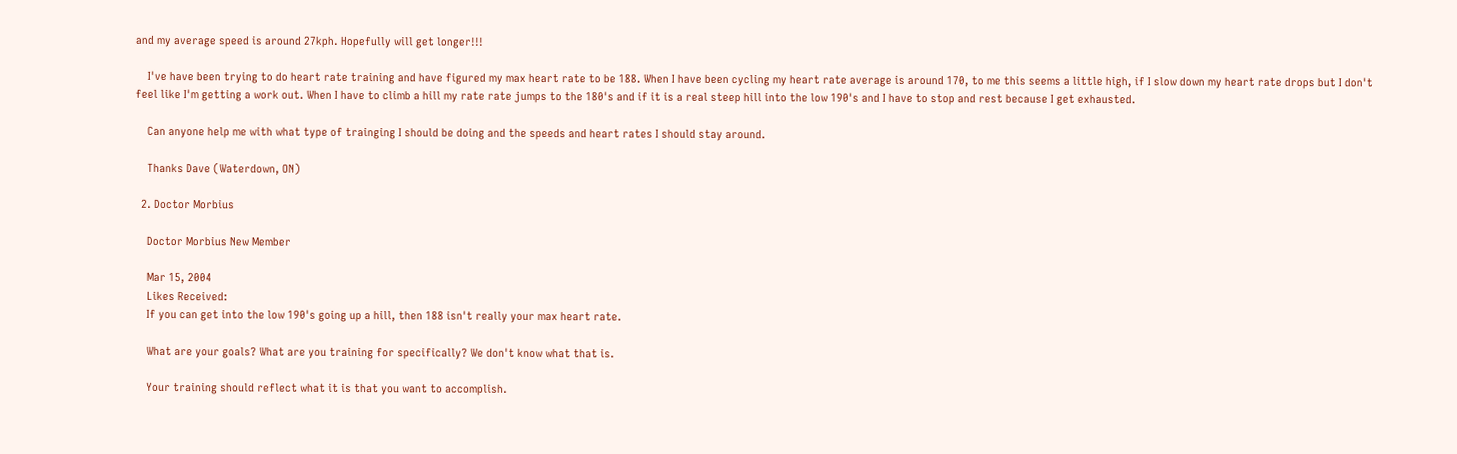and my average speed is around 27kph. Hopefully will get longer!!!

    I've have been trying to do heart rate training and have figured my max heart rate to be 188. When I have been cycling my heart rate average is around 170, to me this seems a little high, if I slow down my heart rate drops but I don't feel like I'm getting a work out. When I have to climb a hill my rate rate jumps to the 180's and if it is a real steep hill into the low 190's and I have to stop and rest because I get exhausted.

    Can anyone help me with what type of trainging I should be doing and the speeds and heart rates I should stay around.

    Thanks Dave (Waterdown, ON)

  2. Doctor Morbius

    Doctor Morbius New Member

    Mar 15, 2004
    Likes Received:
    If you can get into the low 190's going up a hill, then 188 isn't really your max heart rate.

    What are your goals? What are you training for specifically? We don't know what that is.

    Your training should reflect what it is that you want to accomplish.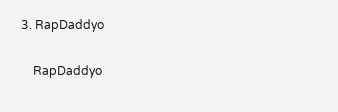3. RapDaddyo

    RapDaddyo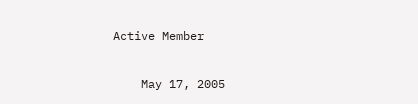Active Member

    May 17, 2005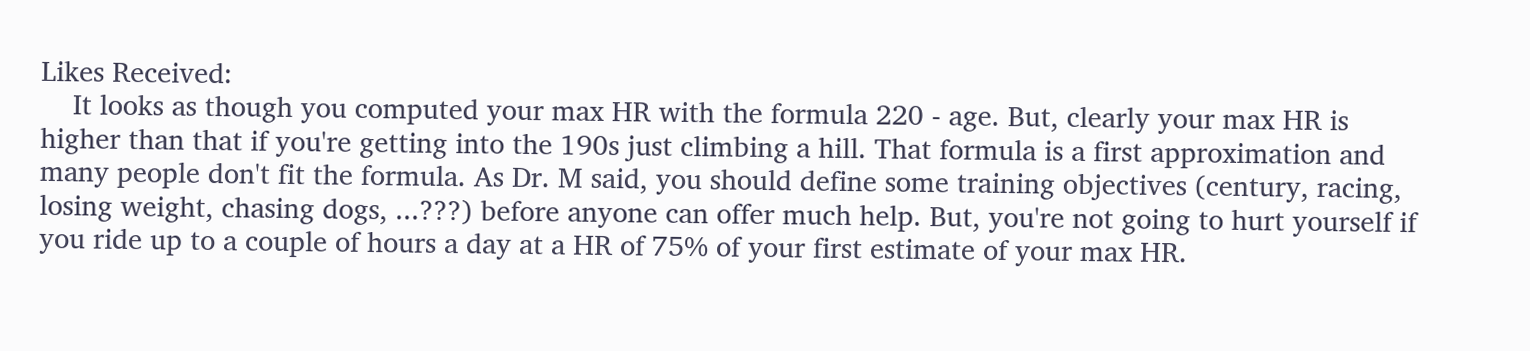Likes Received:
    It looks as though you computed your max HR with the formula 220 - age. But, clearly your max HR is higher than that if you're getting into the 190s just climbing a hill. That formula is a first approximation and many people don't fit the formula. As Dr. M said, you should define some training objectives (century, racing, losing weight, chasing dogs, ...???) before anyone can offer much help. But, you're not going to hurt yourself if you ride up to a couple of hours a day at a HR of 75% of your first estimate of your max HR.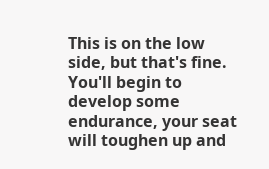This is on the low side, but that's fine. You'll begin to develop some endurance, your seat will toughen up and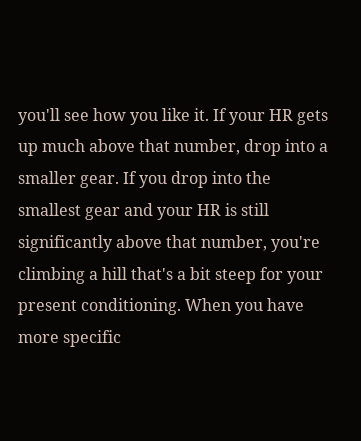you'll see how you like it. If your HR gets up much above that number, drop into a smaller gear. If you drop into the smallest gear and your HR is still significantly above that number, you're climbing a hill that's a bit steep for your present conditioning. When you have more specific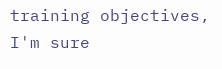training objectives, I'm sure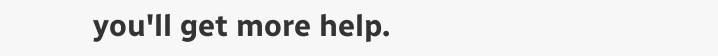you'll get more help.